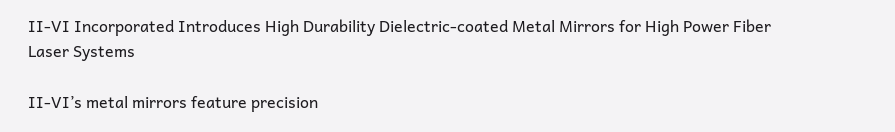II-VI Incorporated Introduces High Durability Dielectric-coated Metal Mirrors for High Power Fiber Laser Systems

II-VI’s metal mirrors feature precision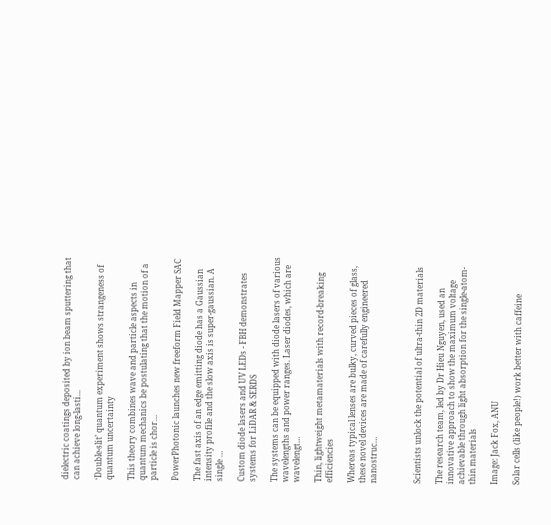dielectric coatings deposited by ion beam sputtering that can achieve long-lasti…

‘Double-slit’ quantum experiment shows strangeness of quantum uncertainty

This theory combines wave and particle aspects in quantum mechanics be postulating that the motion of a particle is chor…

PowerPhotonic launches new freeform Field Mapper SAC

The fast axis of an edge emitting diode has a Gaussian intensity profile and the slow axis is super-gaussian. A single …

Custom diode lasers and UV LEDs - FBH demonstrates systems for LiDAR & SERDS

The systems can be equipped with diode lasers of various wavelengths and power ranges. Laser diodes, which are wavelengt…

Thin, lightweight metamaterials with record-breaking efficiencies

Whereas typical lenses are bulky, curved pieces of glass, these novel devices are made of carefully engineered nanostruc…



Scientists unlock the potential of ultra-thin 2D materials

The research team, led by Dr Hieu Nguyen, used an innovative approach to show the maximum voltage achievable through light absorption for the single-atom-thin materials

Image: Jack Fox, ANU

Solar cells (like people!) work better with caffeine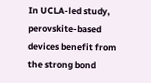In UCLA-led study, perovskite-based devices benefit from the strong bond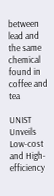between lead and the same chemical found in coffee and tea

UNIST Unveils Low-cost and High-efficiency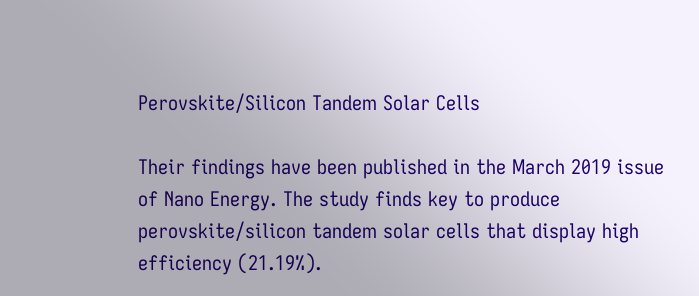Perovskite/Silicon Tandem Solar Cells

Their findings have been published in the March 2019 issue of Nano Energy. The study finds key to produce perovskite/silicon tandem solar cells that display high efficiency (21.19%).